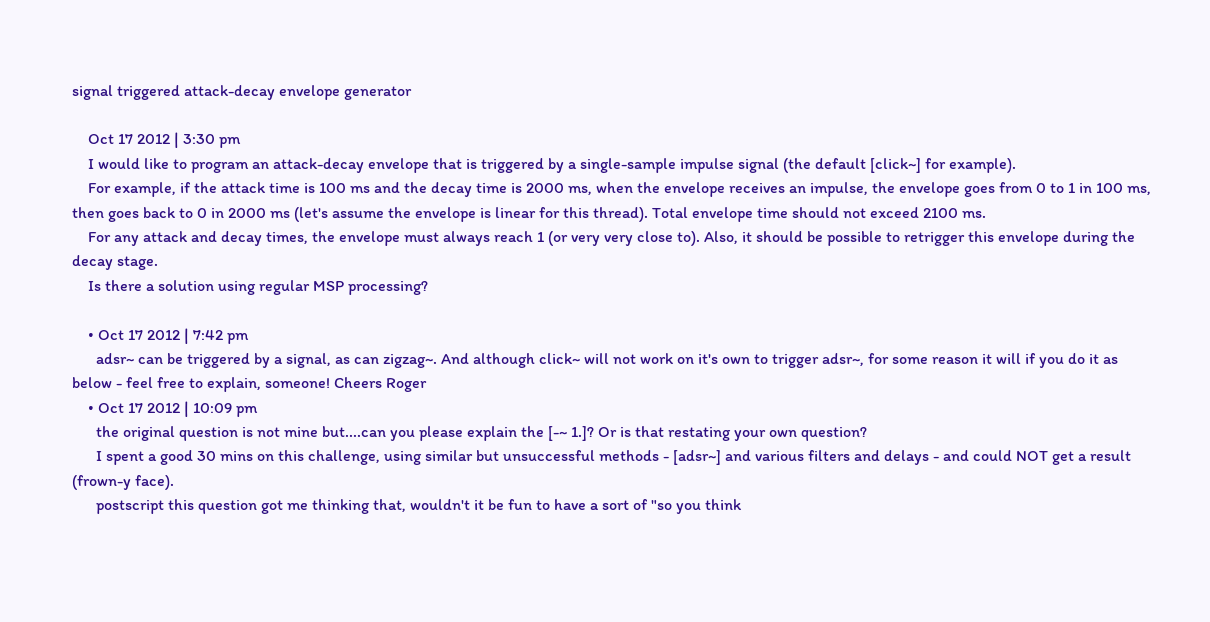signal triggered attack-decay envelope generator

    Oct 17 2012 | 3:30 pm
    I would like to program an attack-decay envelope that is triggered by a single-sample impulse signal (the default [click~] for example).
    For example, if the attack time is 100 ms and the decay time is 2000 ms, when the envelope receives an impulse, the envelope goes from 0 to 1 in 100 ms, then goes back to 0 in 2000 ms (let's assume the envelope is linear for this thread). Total envelope time should not exceed 2100 ms.
    For any attack and decay times, the envelope must always reach 1 (or very very close to). Also, it should be possible to retrigger this envelope during the decay stage.
    Is there a solution using regular MSP processing?

    • Oct 17 2012 | 7:42 pm
      adsr~ can be triggered by a signal, as can zigzag~. And although click~ will not work on it's own to trigger adsr~, for some reason it will if you do it as below - feel free to explain, someone! Cheers Roger
    • Oct 17 2012 | 10:09 pm
      the original question is not mine but....can you please explain the [-~ 1.]? Or is that restating your own question?
      I spent a good 30 mins on this challenge, using similar but unsuccessful methods - [adsr~] and various filters and delays - and could NOT get a result (frown-y face).
      postscript this question got me thinking that, wouldn't it be fun to have a sort of "so you think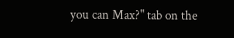you can Max?" tab on the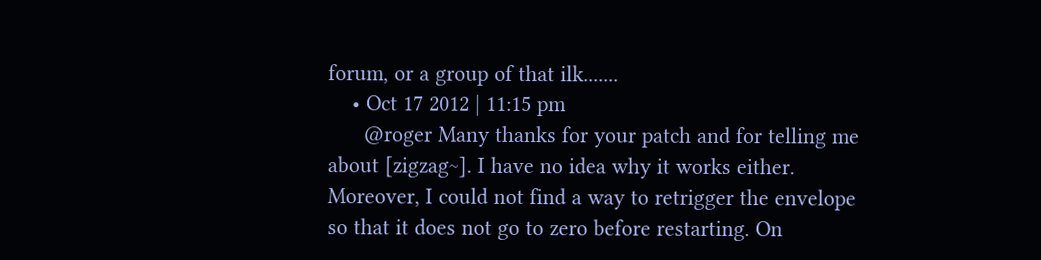forum, or a group of that ilk.......
    • Oct 17 2012 | 11:15 pm
      @roger Many thanks for your patch and for telling me about [zigzag~]. I have no idea why it works either. Moreover, I could not find a way to retrigger the envelope so that it does not go to zero before restarting. On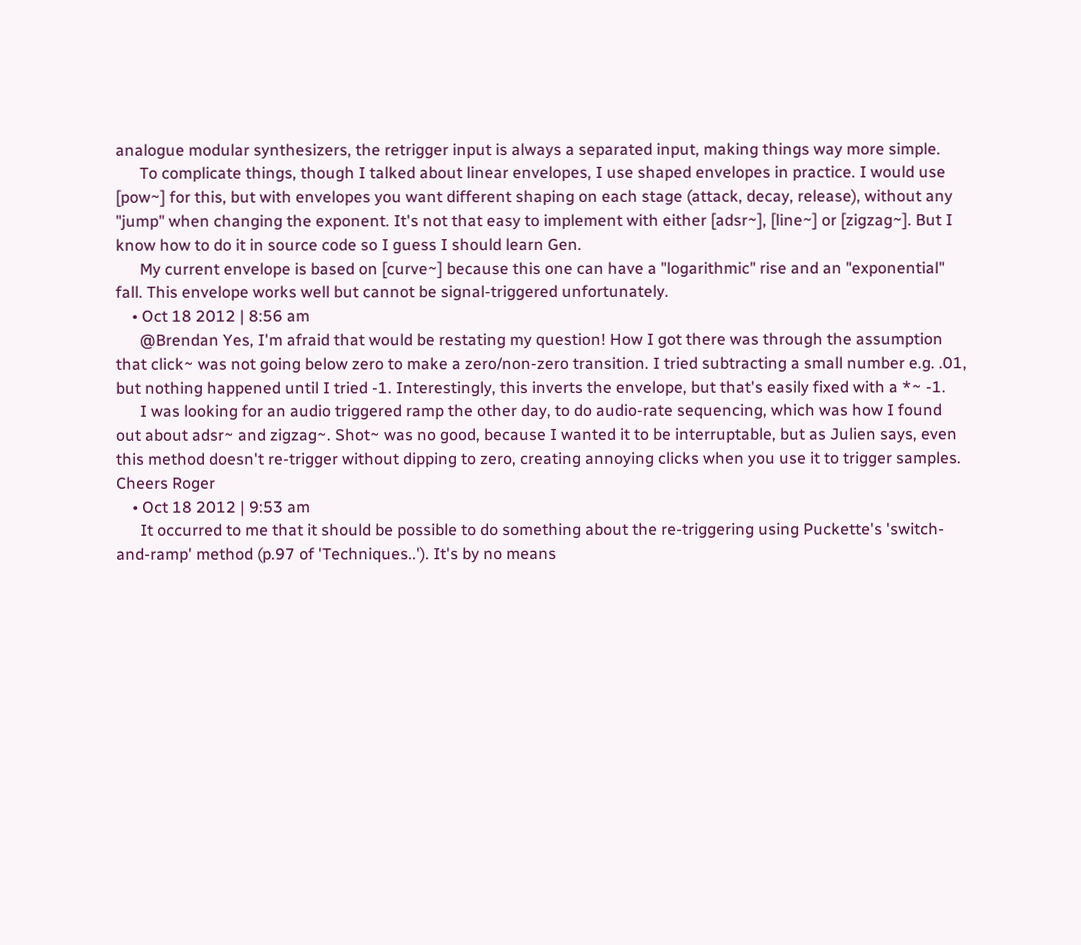analogue modular synthesizers, the retrigger input is always a separated input, making things way more simple.
      To complicate things, though I talked about linear envelopes, I use shaped envelopes in practice. I would use [pow~] for this, but with envelopes you want different shaping on each stage (attack, decay, release), without any "jump" when changing the exponent. It's not that easy to implement with either [adsr~], [line~] or [zigzag~]. But I know how to do it in source code so I guess I should learn Gen.
      My current envelope is based on [curve~] because this one can have a "logarithmic" rise and an "exponential" fall. This envelope works well but cannot be signal-triggered unfortunately.
    • Oct 18 2012 | 8:56 am
      @Brendan Yes, I'm afraid that would be restating my question! How I got there was through the assumption that click~ was not going below zero to make a zero/non-zero transition. I tried subtracting a small number e.g. .01, but nothing happened until I tried -1. Interestingly, this inverts the envelope, but that's easily fixed with a *~ -1.
      I was looking for an audio triggered ramp the other day, to do audio-rate sequencing, which was how I found out about adsr~ and zigzag~. Shot~ was no good, because I wanted it to be interruptable, but as Julien says, even this method doesn't re-trigger without dipping to zero, creating annoying clicks when you use it to trigger samples. Cheers Roger
    • Oct 18 2012 | 9:53 am
      It occurred to me that it should be possible to do something about the re-triggering using Puckette's 'switch-and-ramp' method (p.97 of 'Techniques..'). It's by no means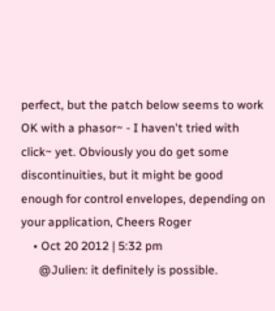perfect, but the patch below seems to work OK with a phasor~ - I haven't tried with click~ yet. Obviously you do get some discontinuities, but it might be good enough for control envelopes, depending on your application, Cheers Roger
    • Oct 20 2012 | 5:32 pm
      @Julien: it definitely is possible.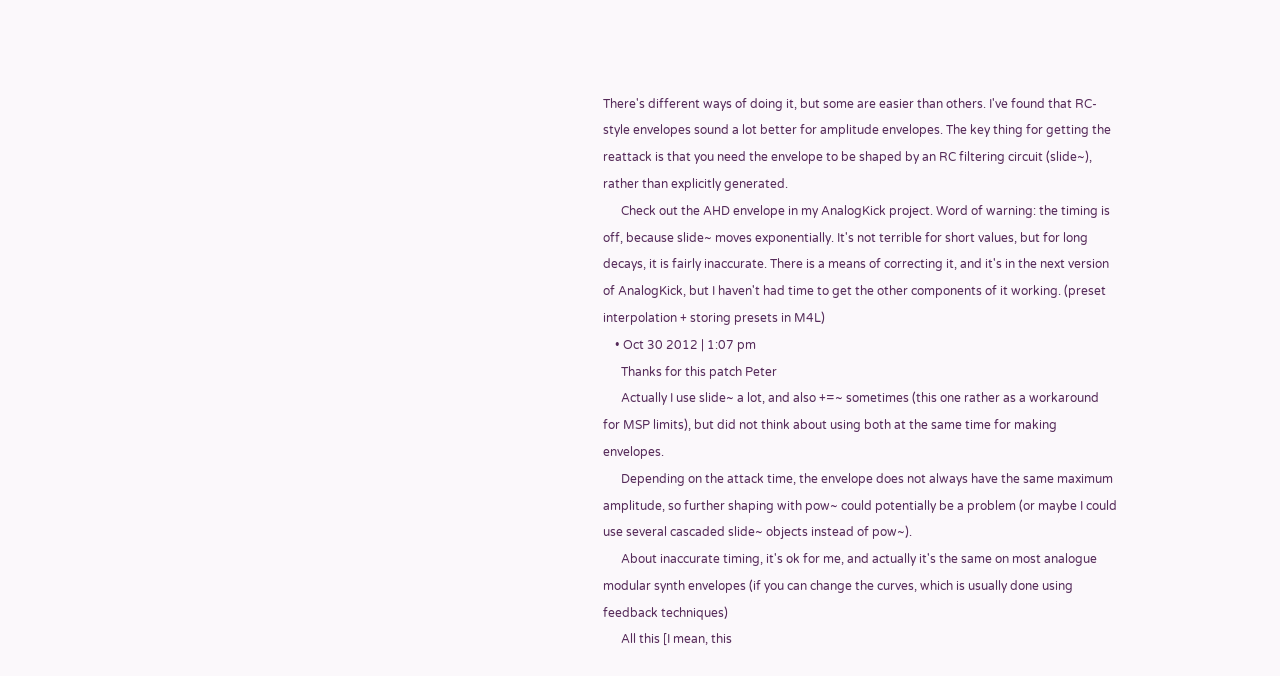There's different ways of doing it, but some are easier than others. I've found that RC-style envelopes sound a lot better for amplitude envelopes. The key thing for getting the reattack is that you need the envelope to be shaped by an RC filtering circuit (slide~), rather than explicitly generated.
      Check out the AHD envelope in my AnalogKick project. Word of warning: the timing is off, because slide~ moves exponentially. It's not terrible for short values, but for long decays, it is fairly inaccurate. There is a means of correcting it, and it's in the next version of AnalogKick, but I haven't had time to get the other components of it working. (preset interpolation + storing presets in M4L)
    • Oct 30 2012 | 1:07 pm
      Thanks for this patch Peter
      Actually I use slide~ a lot, and also +=~ sometimes (this one rather as a workaround for MSP limits), but did not think about using both at the same time for making envelopes.
      Depending on the attack time, the envelope does not always have the same maximum amplitude, so further shaping with pow~ could potentially be a problem (or maybe I could use several cascaded slide~ objects instead of pow~).
      About inaccurate timing, it's ok for me, and actually it's the same on most analogue modular synth envelopes (if you can change the curves, which is usually done using feedback techniques)
      All this [I mean, this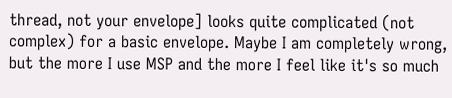thread, not your envelope] looks quite complicated (not complex) for a basic envelope. Maybe I am completely wrong, but the more I use MSP and the more I feel like it's so much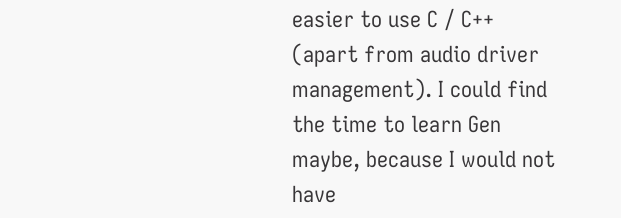easier to use C / C++ (apart from audio driver management). I could find the time to learn Gen maybe, because I would not have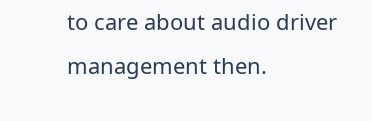to care about audio driver management then.